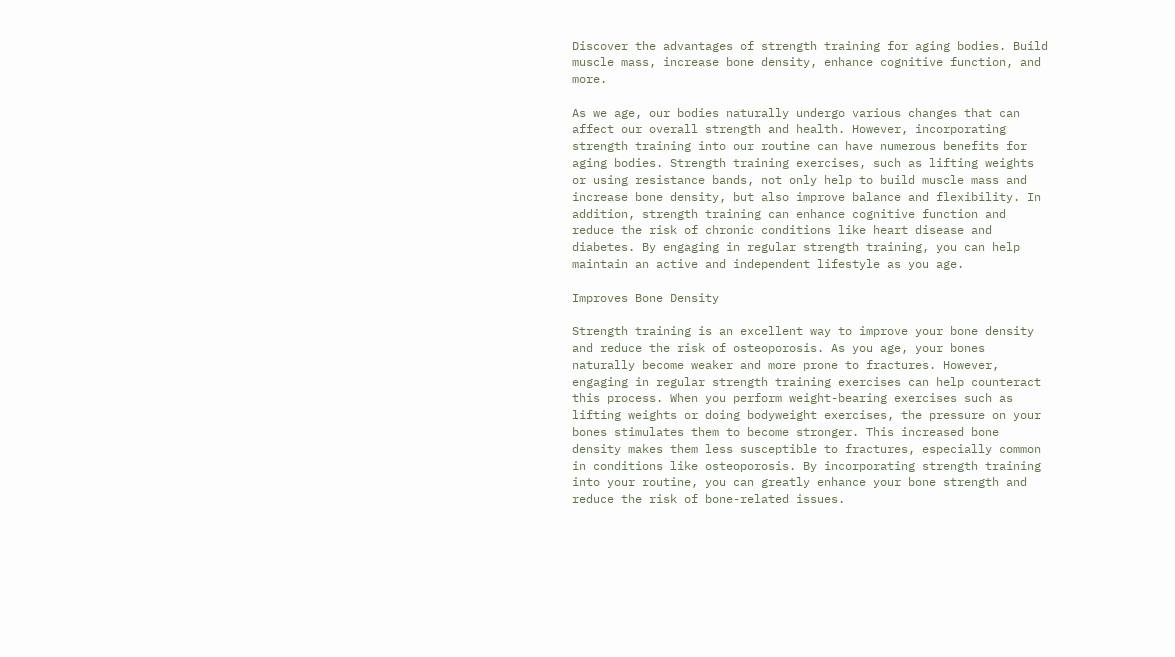Discover the advantages of strength training for aging bodies. Build muscle mass, increase bone density, enhance cognitive function, and more.

As we age, our bodies naturally undergo various changes that can affect our overall strength and health. However, incorporating strength training into our routine can have numerous benefits for aging bodies. Strength training exercises, such as lifting weights or using resistance bands, not only help to build muscle mass and increase bone density, but also improve balance and flexibility. In addition, strength training can enhance cognitive function and reduce the risk of chronic conditions like heart disease and diabetes. By engaging in regular strength training, you can help maintain an active and independent lifestyle as you age.

Improves Bone Density

Strength training is an excellent way to improve your bone density and reduce the risk of osteoporosis. As you age, your bones naturally become weaker and more prone to fractures. However, engaging in regular strength training exercises can help counteract this process. When you perform weight-bearing exercises such as lifting weights or doing bodyweight exercises, the pressure on your bones stimulates them to become stronger. This increased bone density makes them less susceptible to fractures, especially common in conditions like osteoporosis. By incorporating strength training into your routine, you can greatly enhance your bone strength and reduce the risk of bone-related issues.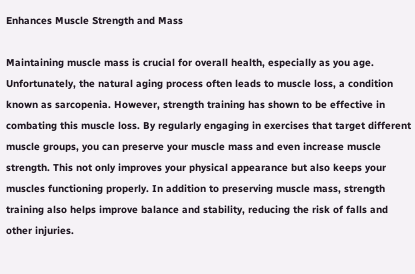Enhances Muscle Strength and Mass

Maintaining muscle mass is crucial for overall health, especially as you age. Unfortunately, the natural aging process often leads to muscle loss, a condition known as sarcopenia. However, strength training has shown to be effective in combating this muscle loss. By regularly engaging in exercises that target different muscle groups, you can preserve your muscle mass and even increase muscle strength. This not only improves your physical appearance but also keeps your muscles functioning properly. In addition to preserving muscle mass, strength training also helps improve balance and stability, reducing the risk of falls and other injuries.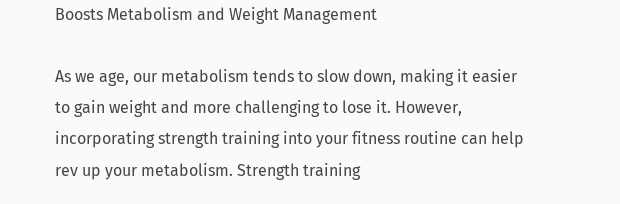Boosts Metabolism and Weight Management

As we age, our metabolism tends to slow down, making it easier to gain weight and more challenging to lose it. However, incorporating strength training into your fitness routine can help rev up your metabolism. Strength training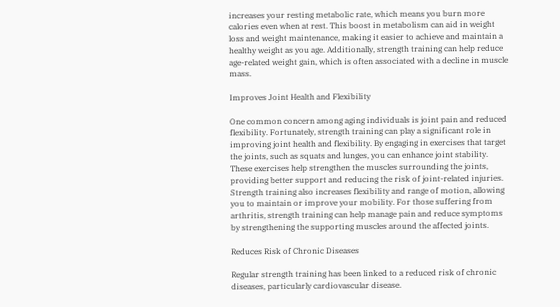increases your resting metabolic rate, which means you burn more calories even when at rest. This boost in metabolism can aid in weight loss and weight maintenance, making it easier to achieve and maintain a healthy weight as you age. Additionally, strength training can help reduce age-related weight gain, which is often associated with a decline in muscle mass.

Improves Joint Health and Flexibility

One common concern among aging individuals is joint pain and reduced flexibility. Fortunately, strength training can play a significant role in improving joint health and flexibility. By engaging in exercises that target the joints, such as squats and lunges, you can enhance joint stability. These exercises help strengthen the muscles surrounding the joints, providing better support and reducing the risk of joint-related injuries. Strength training also increases flexibility and range of motion, allowing you to maintain or improve your mobility. For those suffering from arthritis, strength training can help manage pain and reduce symptoms by strengthening the supporting muscles around the affected joints.

Reduces Risk of Chronic Diseases

Regular strength training has been linked to a reduced risk of chronic diseases, particularly cardiovascular disease.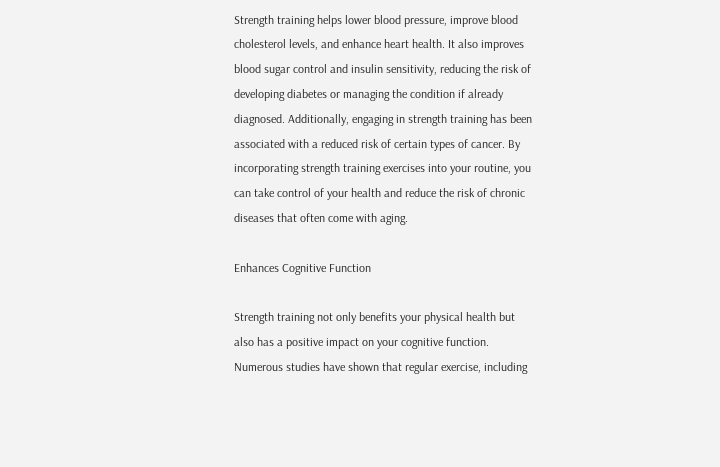Strength training helps lower blood pressure, improve blood cholesterol levels, and enhance heart health. It also improves blood sugar control and insulin sensitivity, reducing the risk of developing diabetes or managing the condition if already diagnosed. Additionally, engaging in strength training has been associated with a reduced risk of certain types of cancer. By incorporating strength training exercises into your routine, you can take control of your health and reduce the risk of chronic diseases that often come with aging.

Enhances Cognitive Function

Strength training not only benefits your physical health but also has a positive impact on your cognitive function. Numerous studies have shown that regular exercise, including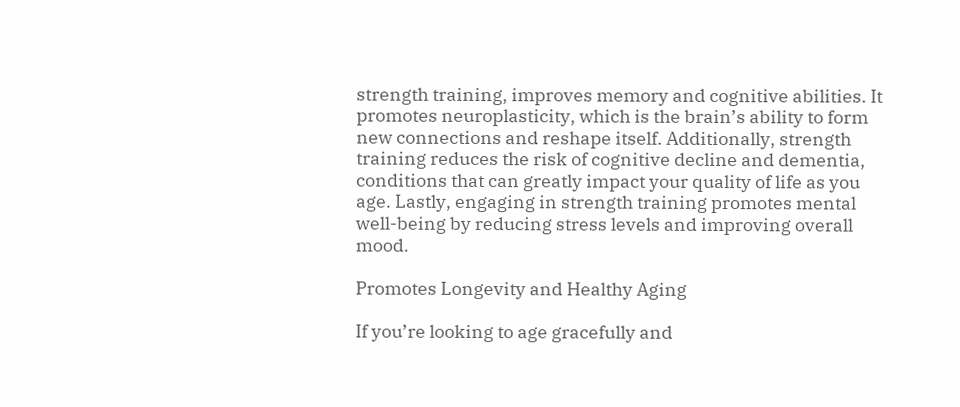strength training, improves memory and cognitive abilities. It promotes neuroplasticity, which is the brain’s ability to form new connections and reshape itself. Additionally, strength training reduces the risk of cognitive decline and dementia, conditions that can greatly impact your quality of life as you age. Lastly, engaging in strength training promotes mental well-being by reducing stress levels and improving overall mood.

Promotes Longevity and Healthy Aging

If you’re looking to age gracefully and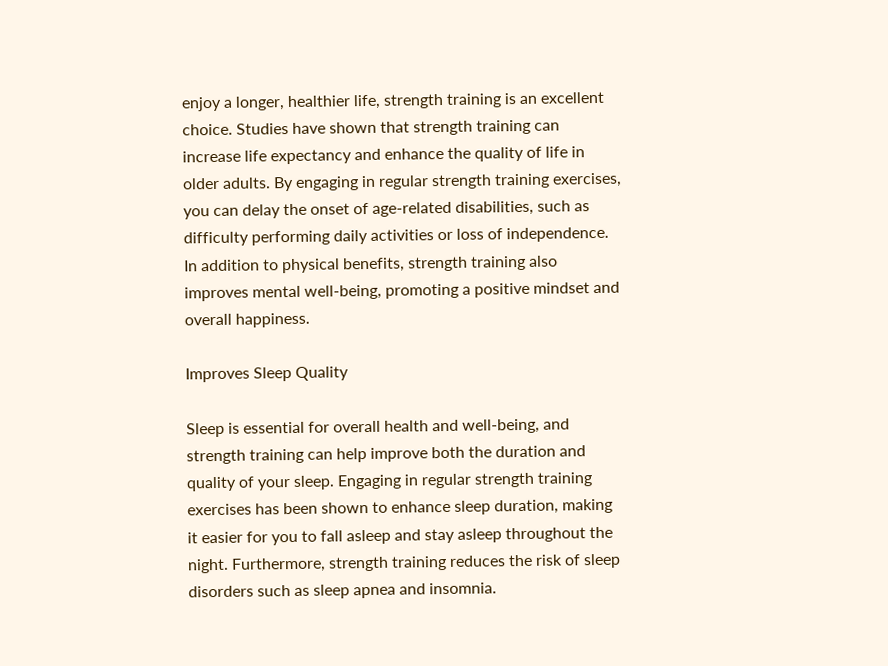enjoy a longer, healthier life, strength training is an excellent choice. Studies have shown that strength training can increase life expectancy and enhance the quality of life in older adults. By engaging in regular strength training exercises, you can delay the onset of age-related disabilities, such as difficulty performing daily activities or loss of independence. In addition to physical benefits, strength training also improves mental well-being, promoting a positive mindset and overall happiness.

Improves Sleep Quality

Sleep is essential for overall health and well-being, and strength training can help improve both the duration and quality of your sleep. Engaging in regular strength training exercises has been shown to enhance sleep duration, making it easier for you to fall asleep and stay asleep throughout the night. Furthermore, strength training reduces the risk of sleep disorders such as sleep apnea and insomnia.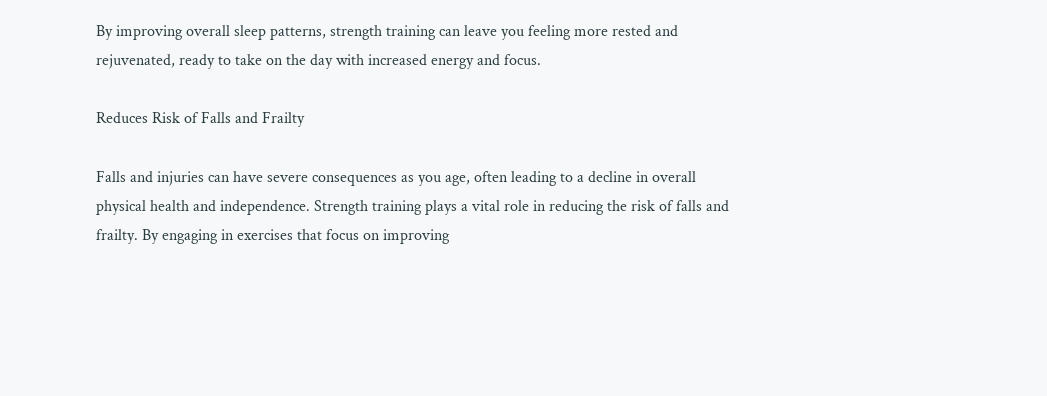By improving overall sleep patterns, strength training can leave you feeling more rested and rejuvenated, ready to take on the day with increased energy and focus.

Reduces Risk of Falls and Frailty

Falls and injuries can have severe consequences as you age, often leading to a decline in overall physical health and independence. Strength training plays a vital role in reducing the risk of falls and frailty. By engaging in exercises that focus on improving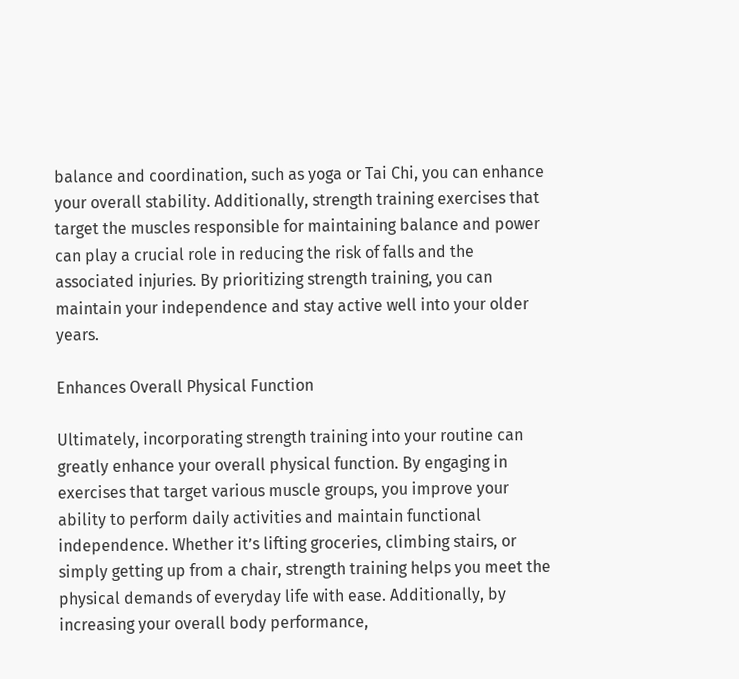balance and coordination, such as yoga or Tai Chi, you can enhance your overall stability. Additionally, strength training exercises that target the muscles responsible for maintaining balance and power can play a crucial role in reducing the risk of falls and the associated injuries. By prioritizing strength training, you can maintain your independence and stay active well into your older years.

Enhances Overall Physical Function

Ultimately, incorporating strength training into your routine can greatly enhance your overall physical function. By engaging in exercises that target various muscle groups, you improve your ability to perform daily activities and maintain functional independence. Whether it’s lifting groceries, climbing stairs, or simply getting up from a chair, strength training helps you meet the physical demands of everyday life with ease. Additionally, by increasing your overall body performance,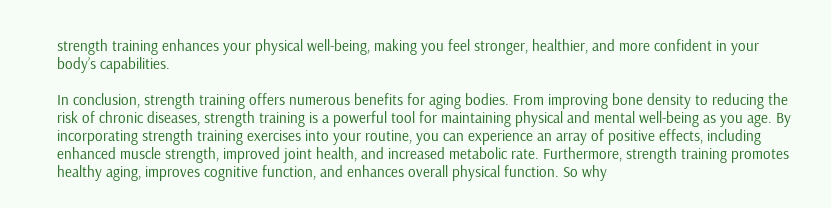strength training enhances your physical well-being, making you feel stronger, healthier, and more confident in your body’s capabilities.

In conclusion, strength training offers numerous benefits for aging bodies. From improving bone density to reducing the risk of chronic diseases, strength training is a powerful tool for maintaining physical and mental well-being as you age. By incorporating strength training exercises into your routine, you can experience an array of positive effects, including enhanced muscle strength, improved joint health, and increased metabolic rate. Furthermore, strength training promotes healthy aging, improves cognitive function, and enhances overall physical function. So why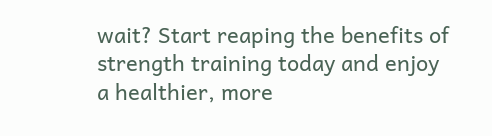wait? Start reaping the benefits of strength training today and enjoy a healthier, more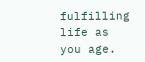fulfilling life as you age.